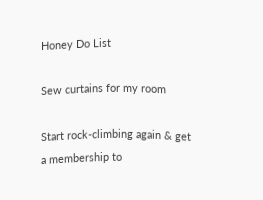Honey Do List

Sew curtains for my room

Start rock-climbing again & get a membership to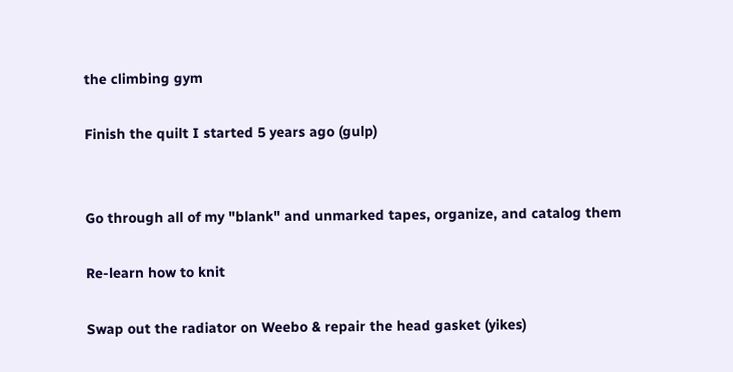the climbing gym

Finish the quilt I started 5 years ago (gulp)


Go through all of my "blank" and unmarked tapes, organize, and catalog them

Re-learn how to knit

Swap out the radiator on Weebo & repair the head gasket (yikes)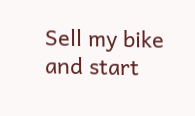Sell my bike and start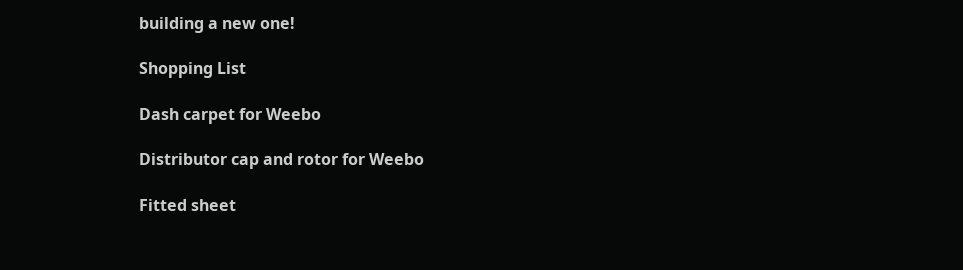building a new one!

Shopping List

Dash carpet for Weebo

Distributor cap and rotor for Weebo

Fitted sheet